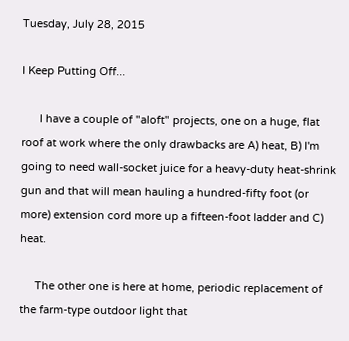Tuesday, July 28, 2015

I Keep Putting Off...

      I have a couple of "aloft" projects, one on a huge, flat roof at work where the only drawbacks are A) heat, B) I'm going to need wall-socket juice for a heavy-duty heat-shrink gun and that will mean hauling a hundred-fifty foot (or more) extension cord more up a fifteen-foot ladder and C) heat.

     The other one is here at home, periodic replacement of the farm-type outdoor light that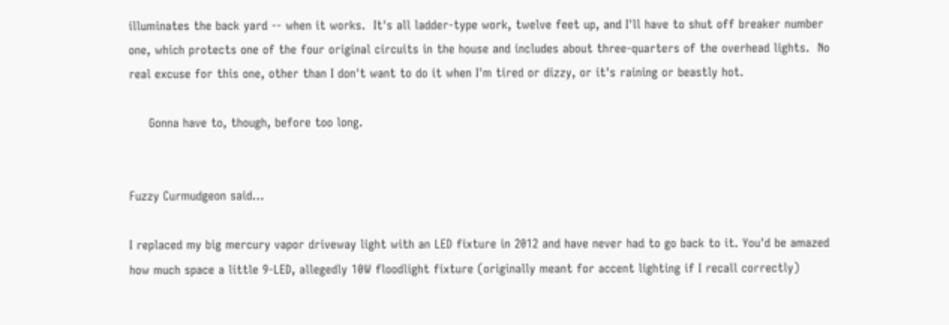illuminates the back yard -- when it works.  It's all ladder-type work, twelve feet up, and I'll have to shut off breaker number one, which protects one of the four original circuits in the house and includes about three-quarters of the overhead lights.  No real excuse for this one, other than I don't want to do it when I'm tired or dizzy, or it's raining or beastly hot.

     Gonna have to, though, before too long.


Fuzzy Curmudgeon said...

I replaced my big mercury vapor driveway light with an LED fixture in 2012 and have never had to go back to it. You'd be amazed how much space a little 9-LED, allegedly 10W floodlight fixture (originally meant for accent lighting if I recall correctly)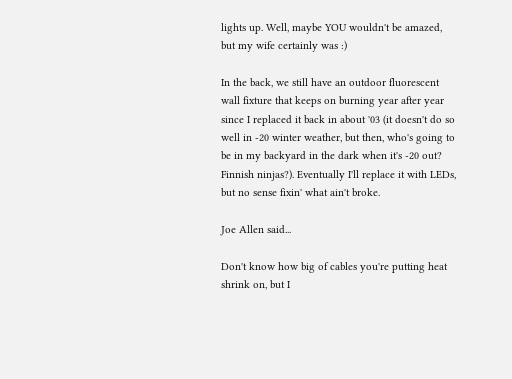lights up. Well, maybe YOU wouldn't be amazed, but my wife certainly was :)

In the back, we still have an outdoor fluorescent wall fixture that keeps on burning year after year since I replaced it back in about '03 (it doesn't do so well in -20 winter weather, but then, who's going to be in my backyard in the dark when it's -20 out? Finnish ninjas?). Eventually I'll replace it with LEDs, but no sense fixin' what ain't broke.

Joe Allen said...

Don't know how big of cables you're putting heat shrink on, but I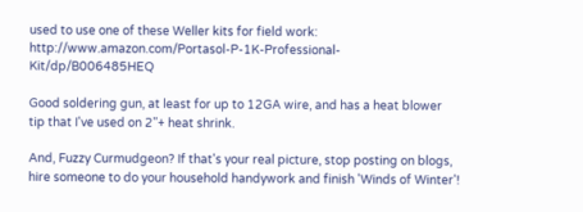used to use one of these Weller kits for field work: http://www.amazon.com/Portasol-P-1K-Professional-Kit/dp/B006485HEQ

Good soldering gun, at least for up to 12GA wire, and has a heat blower tip that I've used on 2"+ heat shrink.

And, Fuzzy Curmudgeon? If that's your real picture, stop posting on blogs, hire someone to do your household handywork and finish 'Winds of Winter'!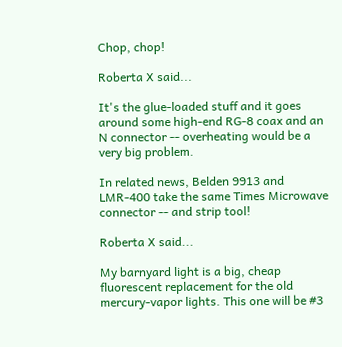Chop, chop!

Roberta X said...

It's the glue-loaded stuff and it goes around some high-end RG-8 coax and an N connector -- overheating would be a very big problem.

In related news, Belden 9913 and LMR-400 take the same Times Microwave connector -- and strip tool!

Roberta X said...

My barnyard light is a big, cheap fluorescent replacement for the old mercury-vapor lights. This one will be #3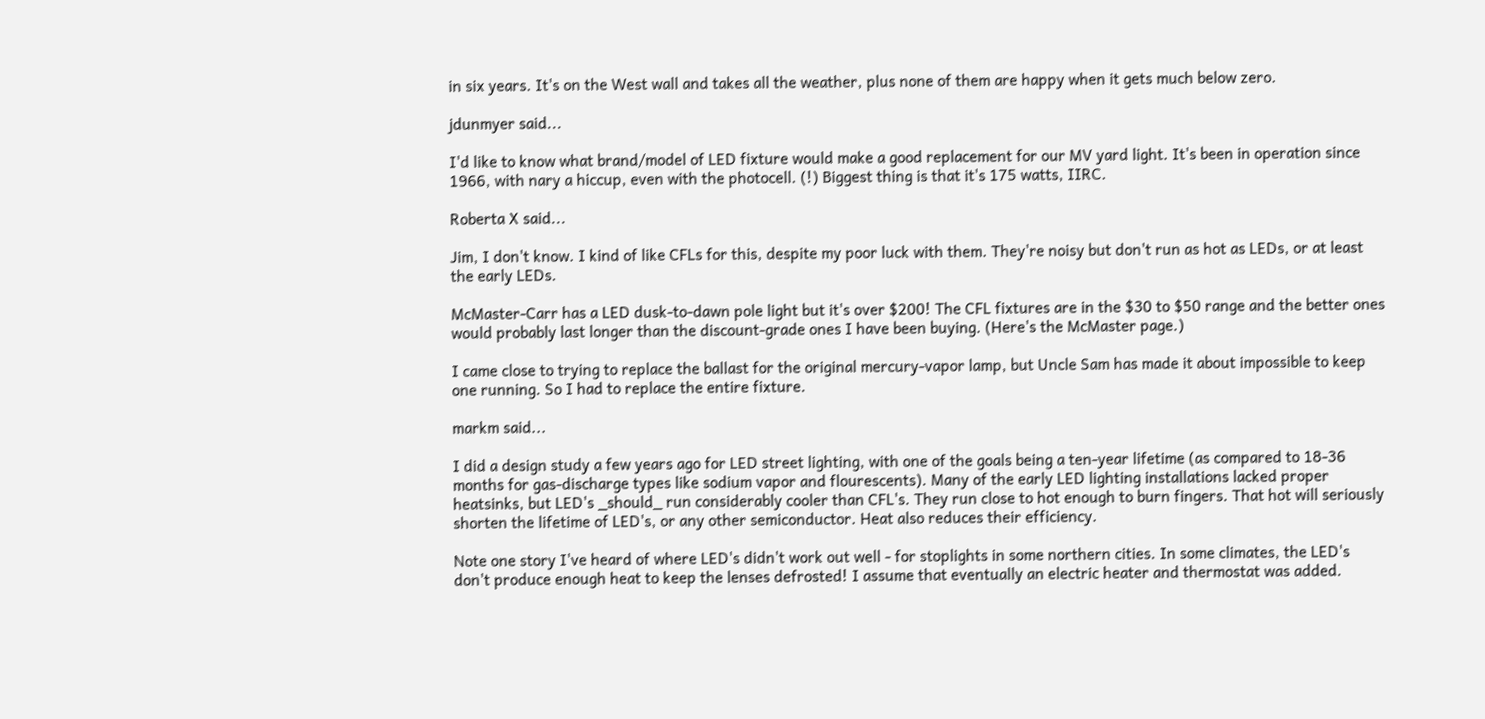in six years. It's on the West wall and takes all the weather, plus none of them are happy when it gets much below zero.

jdunmyer said...

I'd like to know what brand/model of LED fixture would make a good replacement for our MV yard light. It's been in operation since 1966, with nary a hiccup, even with the photocell. (!) Biggest thing is that it's 175 watts, IIRC.

Roberta X said...

Jim, I don't know. I kind of like CFLs for this, despite my poor luck with them. They're noisy but don't run as hot as LEDs, or at least the early LEDs.

McMaster-Carr has a LED dusk-to-dawn pole light but it's over $200! The CFL fixtures are in the $30 to $50 range and the better ones would probably last longer than the discount-grade ones I have been buying. (Here's the McMaster page.)

I came close to trying to replace the ballast for the original mercury-vapor lamp, but Uncle Sam has made it about impossible to keep one running. So I had to replace the entire fixture.

markm said...

I did a design study a few years ago for LED street lighting, with one of the goals being a ten-year lifetime (as compared to 18-36 months for gas-discharge types like sodium vapor and flourescents). Many of the early LED lighting installations lacked proper heatsinks, but LED's _should_ run considerably cooler than CFL's. They run close to hot enough to burn fingers. That hot will seriously shorten the lifetime of LED's, or any other semiconductor. Heat also reduces their efficiency.

Note one story I've heard of where LED's didn't work out well - for stoplights in some northern cities. In some climates, the LED's don't produce enough heat to keep the lenses defrosted! I assume that eventually an electric heater and thermostat was added.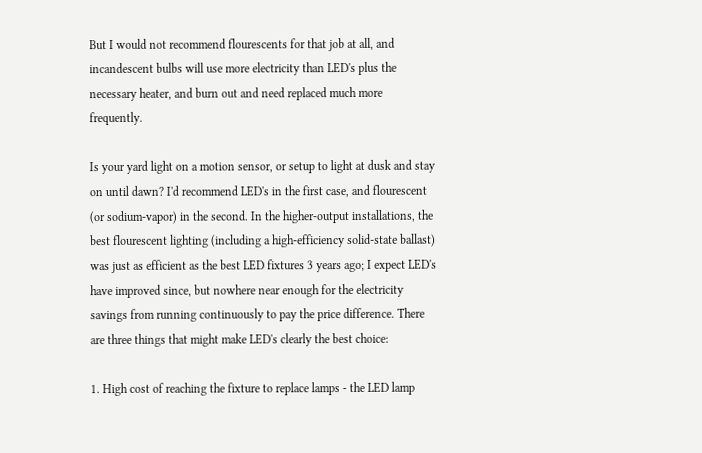But I would not recommend flourescents for that job at all, and incandescent bulbs will use more electricity than LED's plus the necessary heater, and burn out and need replaced much more frequently.

Is your yard light on a motion sensor, or setup to light at dusk and stay on until dawn? I'd recommend LED's in the first case, and flourescent (or sodium-vapor) in the second. In the higher-output installations, the best flourescent lighting (including a high-efficiency solid-state ballast) was just as efficient as the best LED fixtures 3 years ago; I expect LED's have improved since, but nowhere near enough for the electricity savings from running continuously to pay the price difference. There are three things that might make LED's clearly the best choice:

1. High cost of reaching the fixture to replace lamps - the LED lamp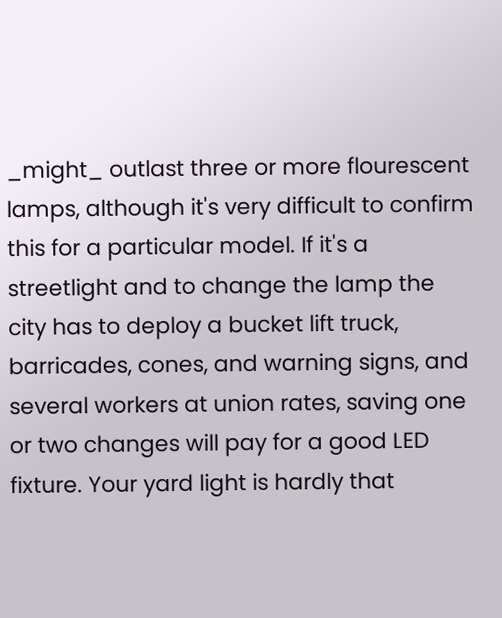_might_ outlast three or more flourescent lamps, although it's very difficult to confirm this for a particular model. If it's a streetlight and to change the lamp the city has to deploy a bucket lift truck, barricades, cones, and warning signs, and several workers at union rates, saving one or two changes will pay for a good LED fixture. Your yard light is hardly that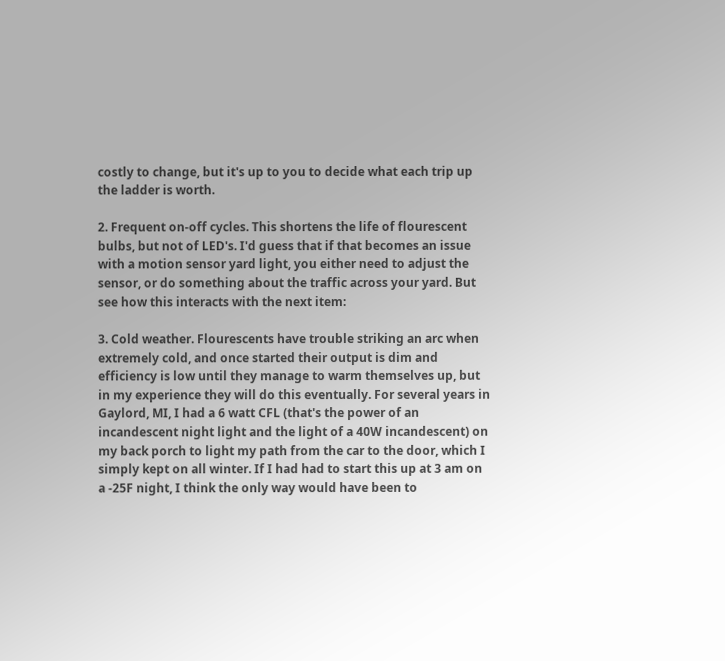costly to change, but it's up to you to decide what each trip up the ladder is worth.

2. Frequent on-off cycles. This shortens the life of flourescent bulbs, but not of LED's. I'd guess that if that becomes an issue with a motion sensor yard light, you either need to adjust the sensor, or do something about the traffic across your yard. But see how this interacts with the next item:

3. Cold weather. Flourescents have trouble striking an arc when extremely cold, and once started their output is dim and efficiency is low until they manage to warm themselves up, but in my experience they will do this eventually. For several years in Gaylord, MI, I had a 6 watt CFL (that's the power of an incandescent night light and the light of a 40W incandescent) on my back porch to light my path from the car to the door, which I simply kept on all winter. If I had had to start this up at 3 am on a -25F night, I think the only way would have been to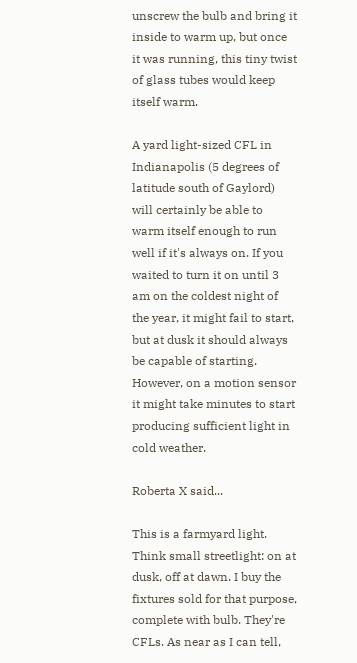unscrew the bulb and bring it inside to warm up, but once it was running, this tiny twist of glass tubes would keep itself warm.

A yard light-sized CFL in Indianapolis (5 degrees of latitude south of Gaylord) will certainly be able to warm itself enough to run well if it's always on. If you waited to turn it on until 3 am on the coldest night of the year, it might fail to start, but at dusk it should always be capable of starting. However, on a motion sensor it might take minutes to start producing sufficient light in cold weather.

Roberta X said...

This is a farmyard light. Think small streetlight: on at dusk, off at dawn. I buy the fixtures sold for that purpose, complete with bulb. They're CFLs. As near as I can tell,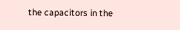the capacitors in the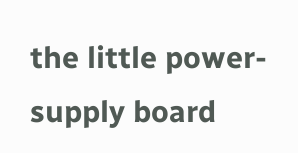the little power-supply board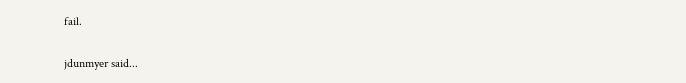fail.

jdunmyer said...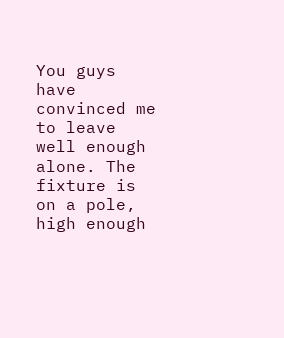You guys have convinced me to leave well enough alone. The fixture is on a pole, high enough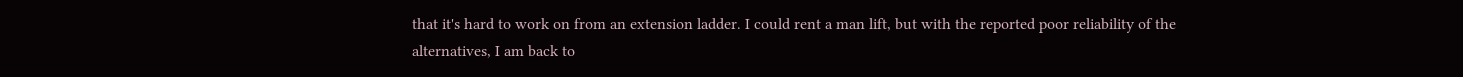that it's hard to work on from an extension ladder. I could rent a man lift, but with the reported poor reliability of the alternatives, I am back to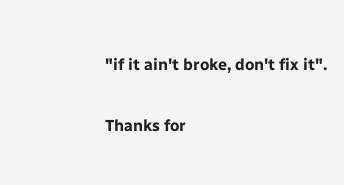"if it ain't broke, don't fix it".

Thanks for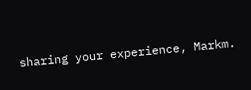sharing your experience, Markm.